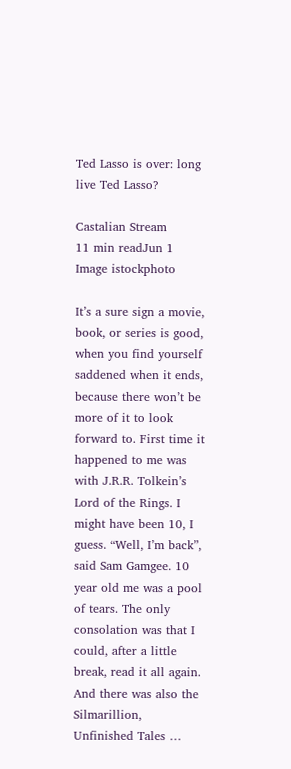Ted Lasso is over: long live Ted Lasso?

Castalian Stream
11 min readJun 1
Image istockphoto

It’s a sure sign a movie, book, or series is good, when you find yourself saddened when it ends, because there won’t be more of it to look forward to. First time it happened to me was with J.R.R. Tolkein’s Lord of the Rings. I might have been 10, I guess. “Well, I’m back”, said Sam Gamgee. 10 year old me was a pool of tears. The only consolation was that I could, after a little break, read it all again. And there was also the Silmarillion, Unfinished Tales …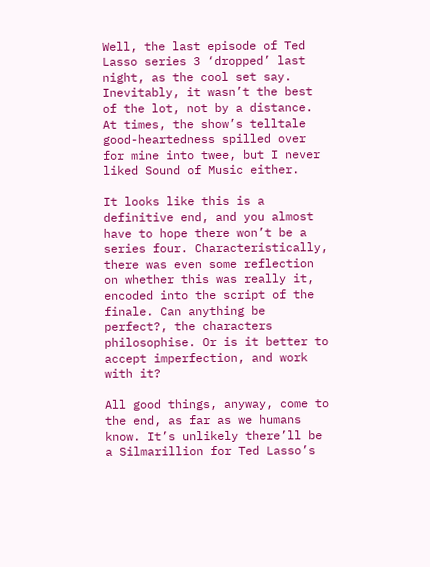Well, the last episode of Ted Lasso series 3 ‘dropped’ last night, as the cool set say. Inevitably, it wasn’t the best of the lot, not by a distance. At times, the show’s telltale good-heartedness spilled over for mine into twee, but I never liked Sound of Music either.

It looks like this is a definitive end, and you almost have to hope there won’t be a series four. Characteristically, there was even some reflection on whether this was really it, encoded into the script of the finale. Can anything be perfect?, the characters philosophise. Or is it better to accept imperfection, and work with it?

All good things, anyway, come to the end, as far as we humans know. It’s unlikely there’ll be a Silmarillion for Ted Lasso’s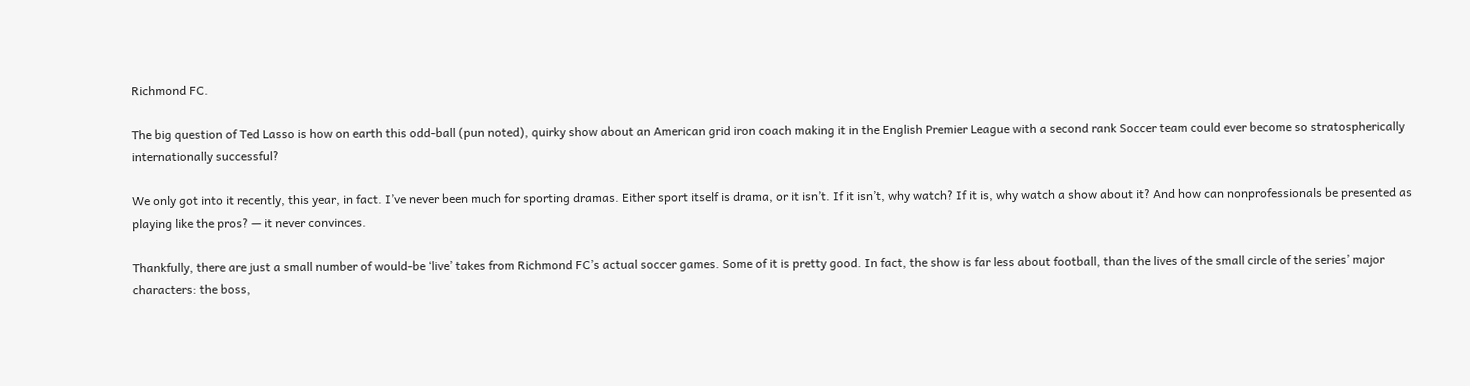Richmond FC.

The big question of Ted Lasso is how on earth this odd-ball (pun noted), quirky show about an American grid iron coach making it in the English Premier League with a second rank Soccer team could ever become so stratospherically internationally successful?

We only got into it recently, this year, in fact. I’ve never been much for sporting dramas. Either sport itself is drama, or it isn’t. If it isn’t, why watch? If it is, why watch a show about it? And how can nonprofessionals be presented as playing like the pros? — it never convinces.

Thankfully, there are just a small number of would-be ‘live’ takes from Richmond FC’s actual soccer games. Some of it is pretty good. In fact, the show is far less about football, than the lives of the small circle of the series’ major characters: the boss,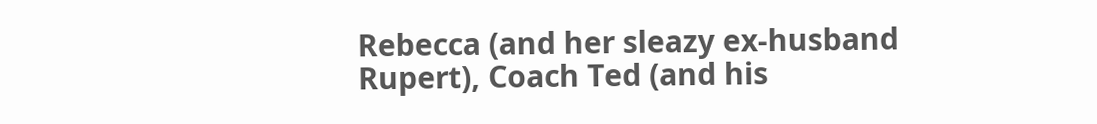Rebecca (and her sleazy ex-husband Rupert), Coach Ted (and his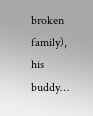broken family), his buddy…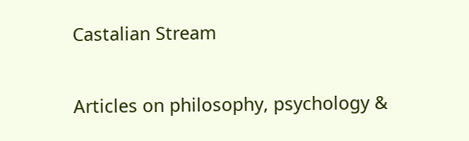Castalian Stream

Articles on philosophy, psychology &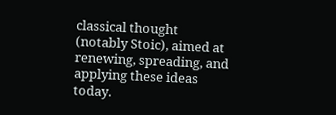classical thought (notably Stoic), aimed at renewing, spreading, and applying these ideas today.